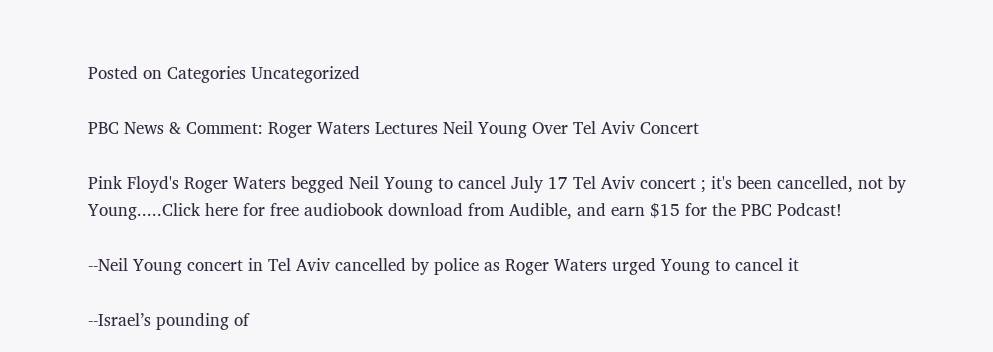Posted on Categories Uncategorized

PBC News & Comment: Roger Waters Lectures Neil Young Over Tel Aviv Concert

Pink Floyd's Roger Waters begged Neil Young to cancel July 17 Tel Aviv concert ; it's been cancelled, not by Young.....Click here for free audiobook download from Audible, and earn $15 for the PBC Podcast!

--Neil Young concert in Tel Aviv cancelled by police as Roger Waters urged Young to cancel it

--Israel’s pounding of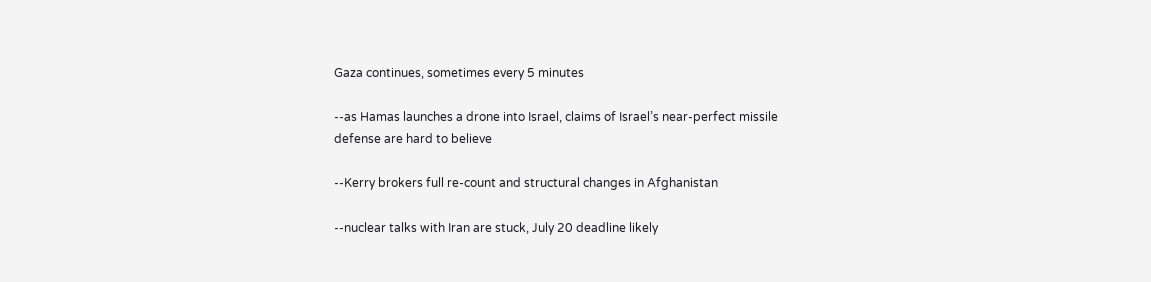Gaza continues, sometimes every 5 minutes

--as Hamas launches a drone into Israel, claims of Israel’s near-perfect missile defense are hard to believe

--Kerry brokers full re-count and structural changes in Afghanistan

--nuclear talks with Iran are stuck, July 20 deadline likely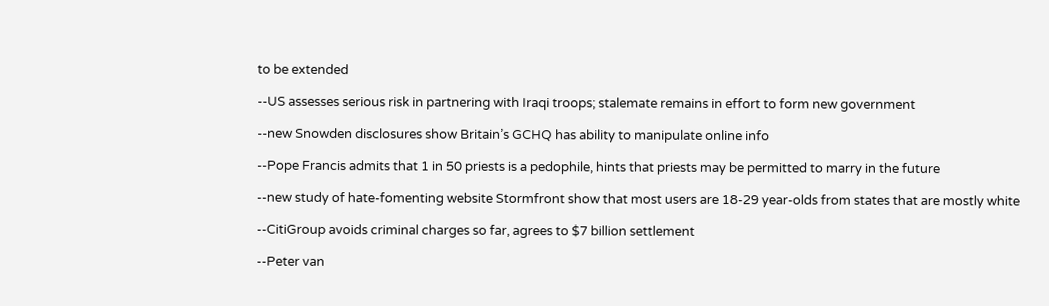to be extended

--US assesses serious risk in partnering with Iraqi troops; stalemate remains in effort to form new government

--new Snowden disclosures show Britain’s GCHQ has ability to manipulate online info

--Pope Francis admits that 1 in 50 priests is a pedophile, hints that priests may be permitted to marry in the future

--new study of hate-fomenting website Stormfront show that most users are 18-29 year-olds from states that are mostly white

--CitiGroup avoids criminal charges so far, agrees to $7 billion settlement

--Peter van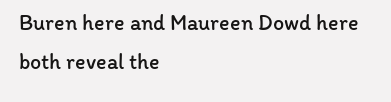Buren here and Maureen Dowd here both reveal the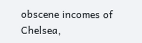obscene incomes of Chelsea,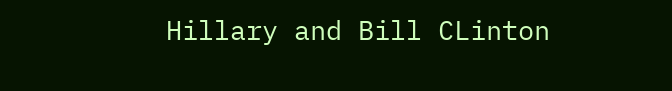Hillary and Bill CLinton